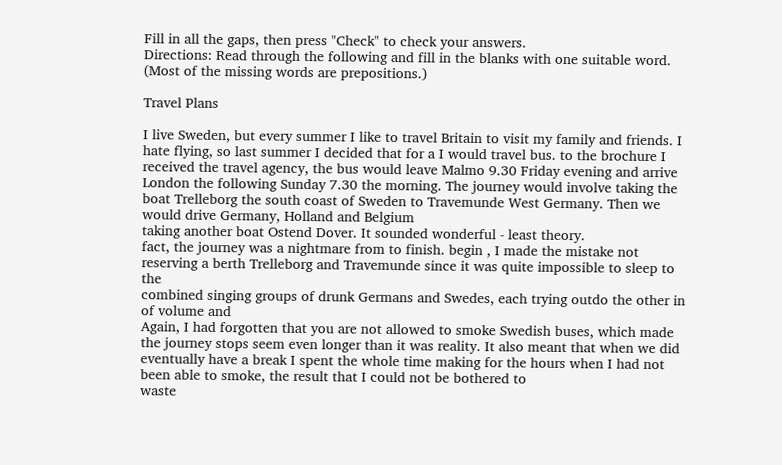Fill in all the gaps, then press "Check" to check your answers.
Directions: Read through the following and fill in the blanks with one suitable word. (Most of the missing words are prepositions.)

Travel Plans

I live Sweden, but every summer I like to travel Britain to visit my family and friends. I hate flying, so last summer I decided that for a I would travel bus. to the brochure I received the travel agency, the bus would leave Malmo 9.30 Friday evening and arrive London the following Sunday 7.30 the morning. The journey would involve taking the boat Trelleborg the south coast of Sweden to Travemunde West Germany. Then we would drive Germany, Holland and Belgium
taking another boat Ostend Dover. It sounded wonderful - least theory.
fact, the journey was a nightmare from to finish. begin , I made the mistake not reserving a berth Trelleborg and Travemunde since it was quite impossible to sleep to the
combined singing groups of drunk Germans and Swedes, each trying outdo the other in of volume and
Again, I had forgotten that you are not allowed to smoke Swedish buses, which made the journey stops seem even longer than it was reality. It also meant that when we did eventually have a break I spent the whole time making for the hours when I had not been able to smoke, the result that I could not be bothered to
waste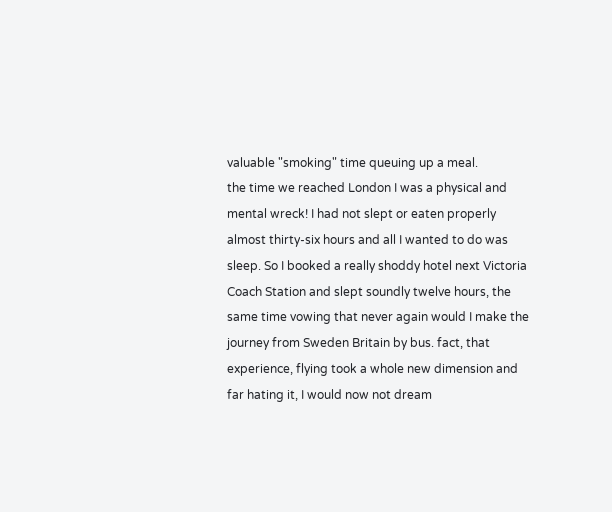valuable "smoking" time queuing up a meal.
the time we reached London I was a physical and mental wreck! I had not slept or eaten properly almost thirty-six hours and all I wanted to do was sleep. So I booked a really shoddy hotel next Victoria Coach Station and slept soundly twelve hours, the same time vowing that never again would I make the journey from Sweden Britain by bus. fact, that experience, flying took a whole new dimension and far hating it, I would now not dream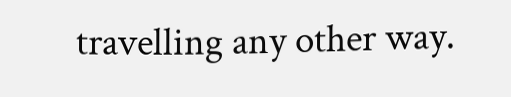travelling any other way.